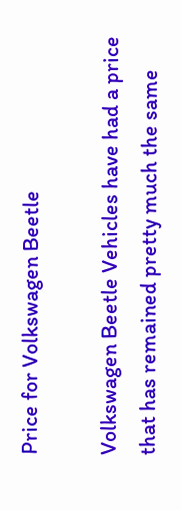Price for Volkswagen Beetle

Volkswagen Beetle Vehicles have had a price that has remained pretty much the same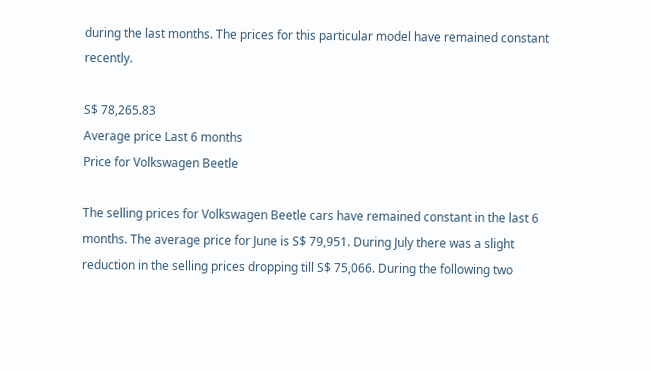during the last months. The prices for this particular model have remained constant recently.

S$ 78,265.83
Average price Last 6 months
Price for Volkswagen Beetle

The selling prices for Volkswagen Beetle cars have remained constant in the last 6 months. The average price for June is S$ 79,951. During July there was a slight reduction in the selling prices dropping till S$ 75,066. During the following two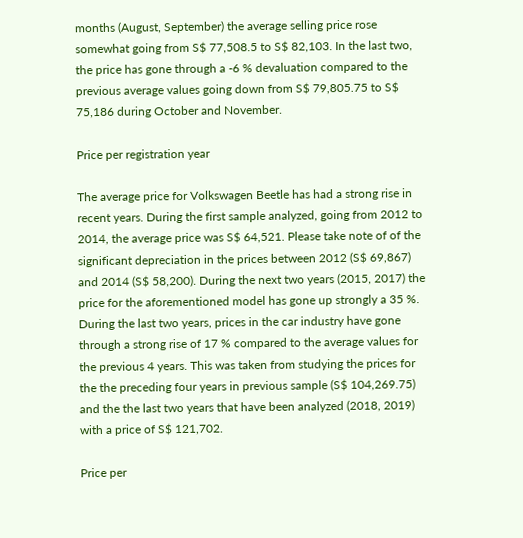months (August, September) the average selling price rose somewhat going from S$ 77,508.5 to S$ 82,103. In the last two, the price has gone through a -6 % devaluation compared to the previous average values going down from S$ 79,805.75 to S$ 75,186 during October and November.

Price per registration year

The average price for Volkswagen Beetle has had a strong rise in recent years. During the first sample analyzed, going from 2012 to 2014, the average price was S$ 64,521. Please take note of of the significant depreciation in the prices between 2012 (S$ 69,867) and 2014 (S$ 58,200). During the next two years (2015, 2017) the price for the aforementioned model has gone up strongly a 35 %. During the last two years, prices in the car industry have gone through a strong rise of 17 % compared to the average values for the previous 4 years. This was taken from studying the prices for the the preceding four years in previous sample (S$ 104,269.75) and the the last two years that have been analyzed (2018, 2019) with a price of S$ 121,702.

Price per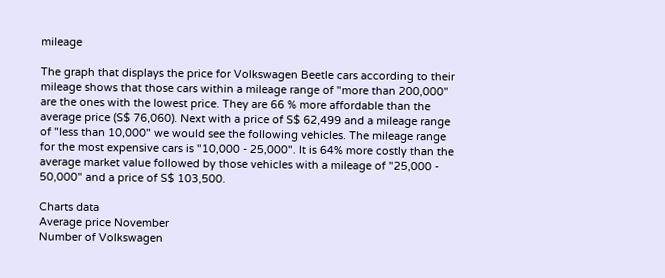mileage

The graph that displays the price for Volkswagen Beetle cars according to their mileage shows that those cars within a mileage range of "more than 200,000" are the ones with the lowest price. They are 66 % more affordable than the average price (S$ 76,060). Next with a price of S$ 62,499 and a mileage range of "less than 10,000" we would see the following vehicles. The mileage range for the most expensive cars is "10,000 - 25,000". It is 64% more costly than the average market value followed by those vehicles with a mileage of "25,000 - 50,000" and a price of S$ 103,500.

Charts data
Average price November
Number of Volkswagen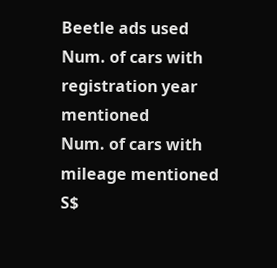Beetle ads used
Num. of cars with registration year mentioned
Num. of cars with mileage mentioned
S$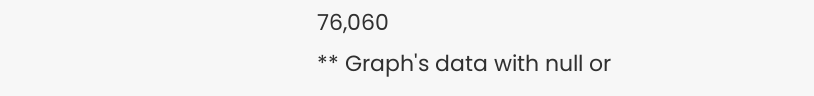76,060
** Graph's data with null or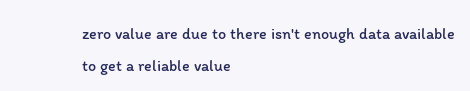zero value are due to there isn't enough data available to get a reliable value